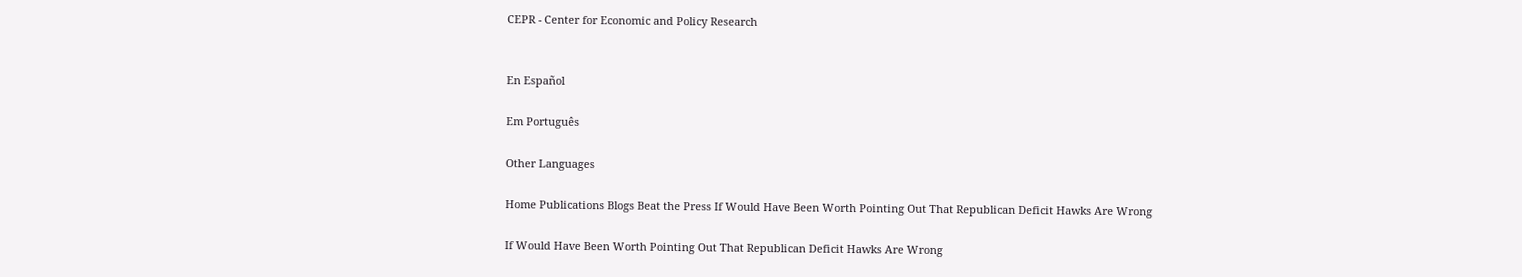CEPR - Center for Economic and Policy Research


En Español

Em Português

Other Languages

Home Publications Blogs Beat the Press If Would Have Been Worth Pointing Out That Republican Deficit Hawks Are Wrong

If Would Have Been Worth Pointing Out That Republican Deficit Hawks Are Wrong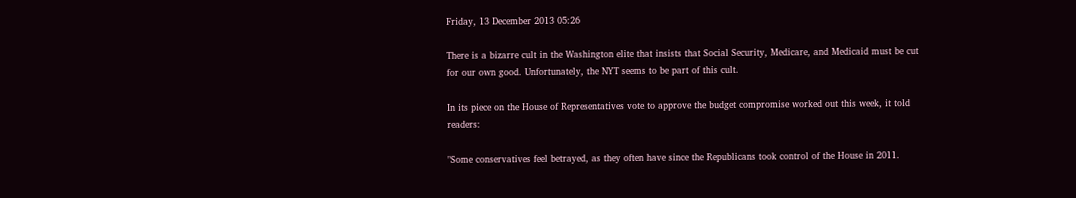Friday, 13 December 2013 05:26

There is a bizarre cult in the Washington elite that insists that Social Security, Medicare, and Medicaid must be cut for our own good. Unfortunately, the NYT seems to be part of this cult.

In its piece on the House of Representatives vote to approve the budget compromise worked out this week, it told readers:

"Some conservatives feel betrayed, as they often have since the Republicans took control of the House in 2011.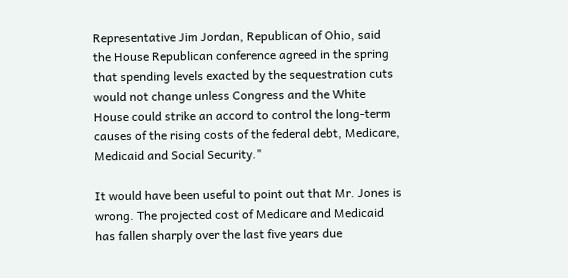Representative Jim Jordan, Republican of Ohio, said the House Republican conference agreed in the spring that spending levels exacted by the sequestration cuts would not change unless Congress and the White House could strike an accord to control the long-term causes of the rising costs of the federal debt, Medicare, Medicaid and Social Security."

It would have been useful to point out that Mr. Jones is wrong. The projected cost of Medicare and Medicaid has fallen sharply over the last five years due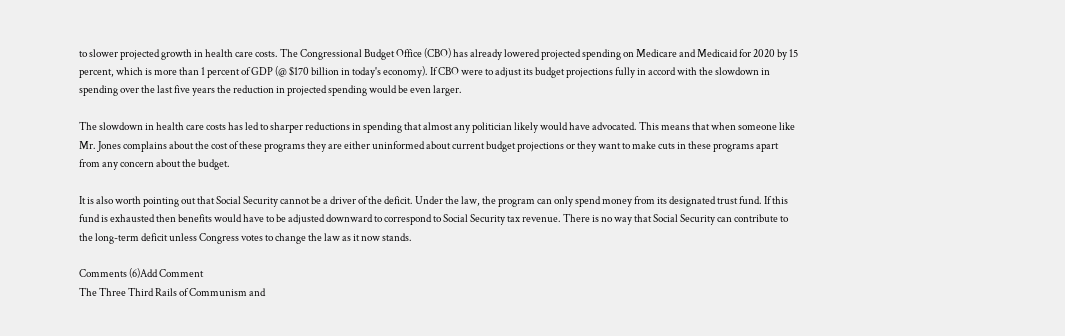to slower projected growth in health care costs. The Congressional Budget Office (CBO) has already lowered projected spending on Medicare and Medicaid for 2020 by 15 percent, which is more than 1 percent of GDP (@ $170 billion in today's economy). If CBO were to adjust its budget projections fully in accord with the slowdown in spending over the last five years the reduction in projected spending would be even larger.

The slowdown in health care costs has led to sharper reductions in spending that almost any politician likely would have advocated. This means that when someone like Mr. Jones complains about the cost of these programs they are either uninformed about current budget projections or they want to make cuts in these programs apart from any concern about the budget.

It is also worth pointing out that Social Security cannot be a driver of the deficit. Under the law, the program can only spend money from its designated trust fund. If this fund is exhausted then benefits would have to be adjusted downward to correspond to Social Security tax revenue. There is no way that Social Security can contribute to the long-term deficit unless Congress votes to change the law as it now stands.

Comments (6)Add Comment
The Three Third Rails of Communism and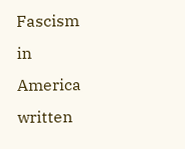Fascism in America
written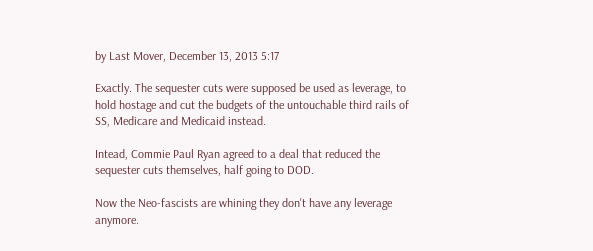by Last Mover, December 13, 2013 5:17

Exactly. The sequester cuts were supposed be used as leverage, to hold hostage and cut the budgets of the untouchable third rails of SS, Medicare and Medicaid instead.

Intead, Commie Paul Ryan agreed to a deal that reduced the sequester cuts themselves, half going to DOD.

Now the Neo-fascists are whining they don't have any leverage anymore.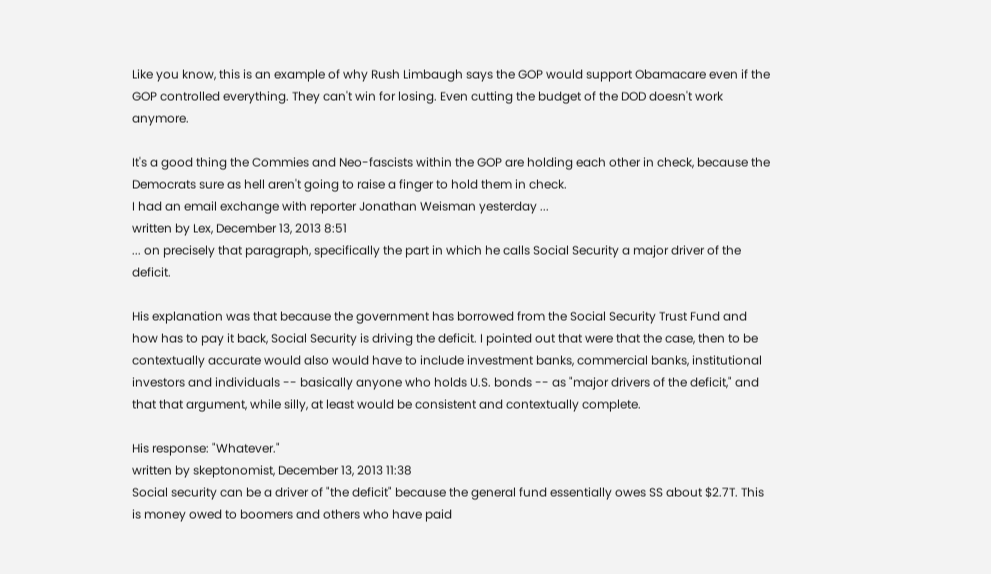Like you know, this is an example of why Rush Limbaugh says the GOP would support Obamacare even if the GOP controlled everything. They can't win for losing. Even cutting the budget of the DOD doesn't work anymore.

It's a good thing the Commies and Neo-fascists within the GOP are holding each other in check, because the Democrats sure as hell aren't going to raise a finger to hold them in check.
I had an email exchange with reporter Jonathan Weisman yesterday ...
written by Lex, December 13, 2013 8:51
... on precisely that paragraph, specifically the part in which he calls Social Security a major driver of the deficit.

His explanation was that because the government has borrowed from the Social Security Trust Fund and how has to pay it back, Social Security is driving the deficit. I pointed out that were that the case, then to be contextually accurate would also would have to include investment banks, commercial banks, institutional investors and individuals -- basically anyone who holds U.S. bonds -- as "major drivers of the deficit," and that that argument, while silly, at least would be consistent and contextually complete.

His response: "Whatever."
written by skeptonomist, December 13, 2013 11:38
Social security can be a driver of "the deficit" because the general fund essentially owes SS about $2.7T. This is money owed to boomers and others who have paid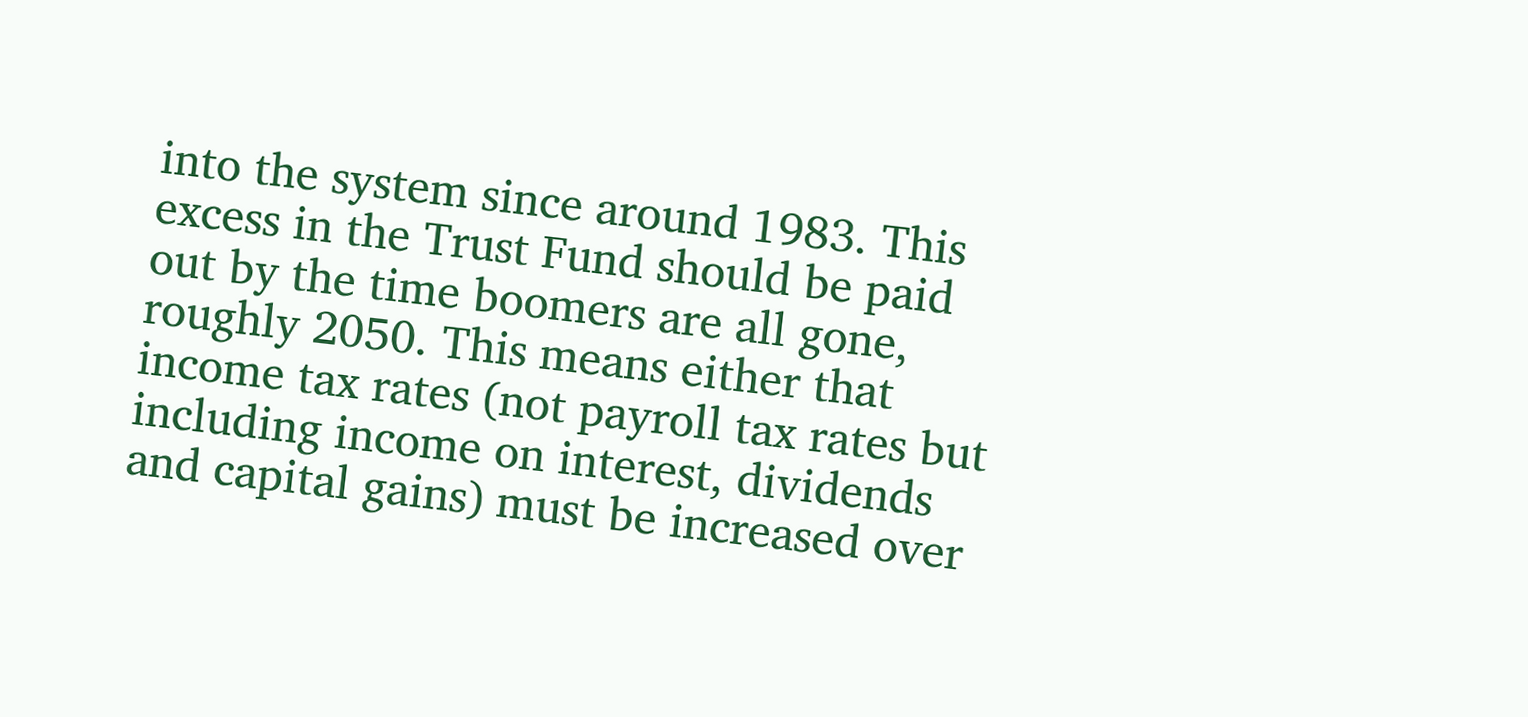into the system since around 1983. This excess in the Trust Fund should be paid out by the time boomers are all gone, roughly 2050. This means either that income tax rates (not payroll tax rates but including income on interest, dividends and capital gains) must be increased over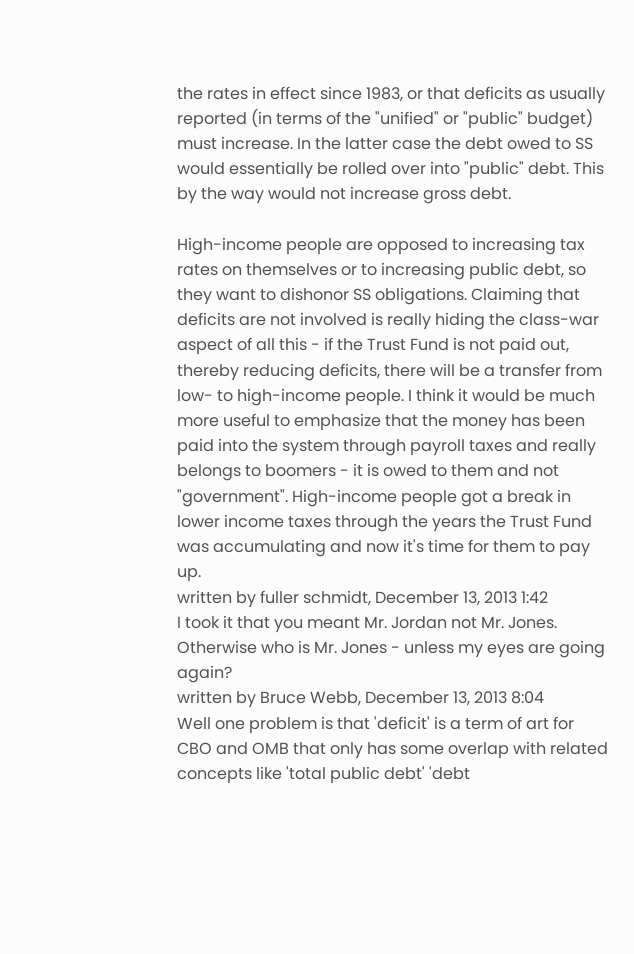the rates in effect since 1983, or that deficits as usually reported (in terms of the "unified" or "public" budget) must increase. In the latter case the debt owed to SS would essentially be rolled over into "public" debt. This by the way would not increase gross debt.

High-income people are opposed to increasing tax rates on themselves or to increasing public debt, so they want to dishonor SS obligations. Claiming that deficits are not involved is really hiding the class-war aspect of all this - if the Trust Fund is not paid out, thereby reducing deficits, there will be a transfer from low- to high-income people. I think it would be much more useful to emphasize that the money has been paid into the system through payroll taxes and really belongs to boomers - it is owed to them and not "government". High-income people got a break in lower income taxes through the years the Trust Fund was accumulating and now it's time for them to pay up.
written by fuller schmidt, December 13, 2013 1:42
I took it that you meant Mr. Jordan not Mr. Jones. Otherwise who is Mr. Jones - unless my eyes are going again?
written by Bruce Webb, December 13, 2013 8:04
Well one problem is that 'deficit' is a term of art for CBO and OMB that only has some overlap with related concepts like 'total public debt' 'debt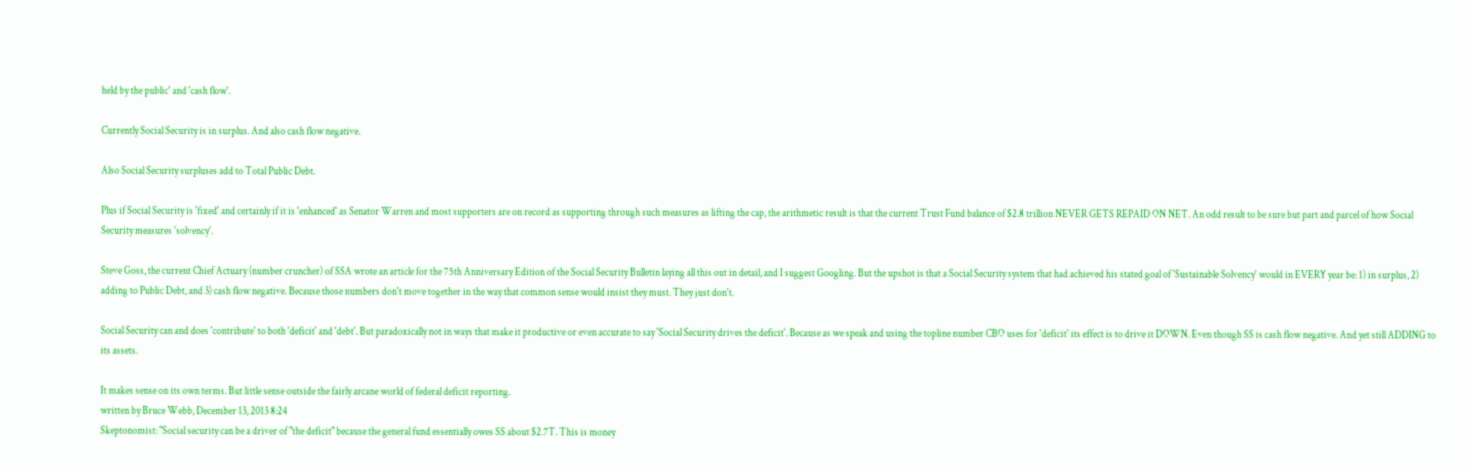held by the public' and 'cash flow'.

Currently Social Security is in surplus. And also cash flow negative.

Also Social Security surpluses add to Total Public Debt.

Plus if Social Security is 'fixed' and certainly if it is 'enhanced' as Senator Warren and most supporters are on record as supporting through such measures as lifting the cap, the arithmetic result is that the current Trust Fund balance of $2.8 trillion NEVER GETS REPAID ON NET. An odd result to be sure but part and parcel of how Social Security measures 'solvency'.

Steve Goss, the current Chief Actuary (number cruncher) of SSA wrote an article for the 75th Anniversary Edition of the Social Security Bulletin laying all this out in detail, and I suggest Googling. But the upshot is that a Social Security system that had achieved his stated goal of 'Sustainable Solvency' would in EVERY year be: 1) in surplus, 2) adding to Public Debt, and 3) cash flow negative. Because those numbers don't move together in the way that common sense would insist they must. They just don't.

Social Security can and does 'contribute' to both 'deficit' and 'debt'. But paradoxically not in ways that make it productive or even accurate to say 'Social Security drives the deficit'. Because as we speak and using the topline number CBO uses for 'deficit' its effect is to drive it DOWN. Even though SS is cash flow negative. And yet still ADDING to its assets.

It makes sense on its own terms. But little sense outside the fairly arcane world of federal deficit reporting.
written by Bruce Webb, December 13, 2013 8:24
Skeptonomist: "Social security can be a driver of "the deficit" because the general fund essentially owes SS about $2.7T. This is money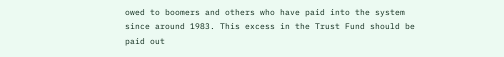owed to boomers and others who have paid into the system since around 1983. This excess in the Trust Fund should be paid out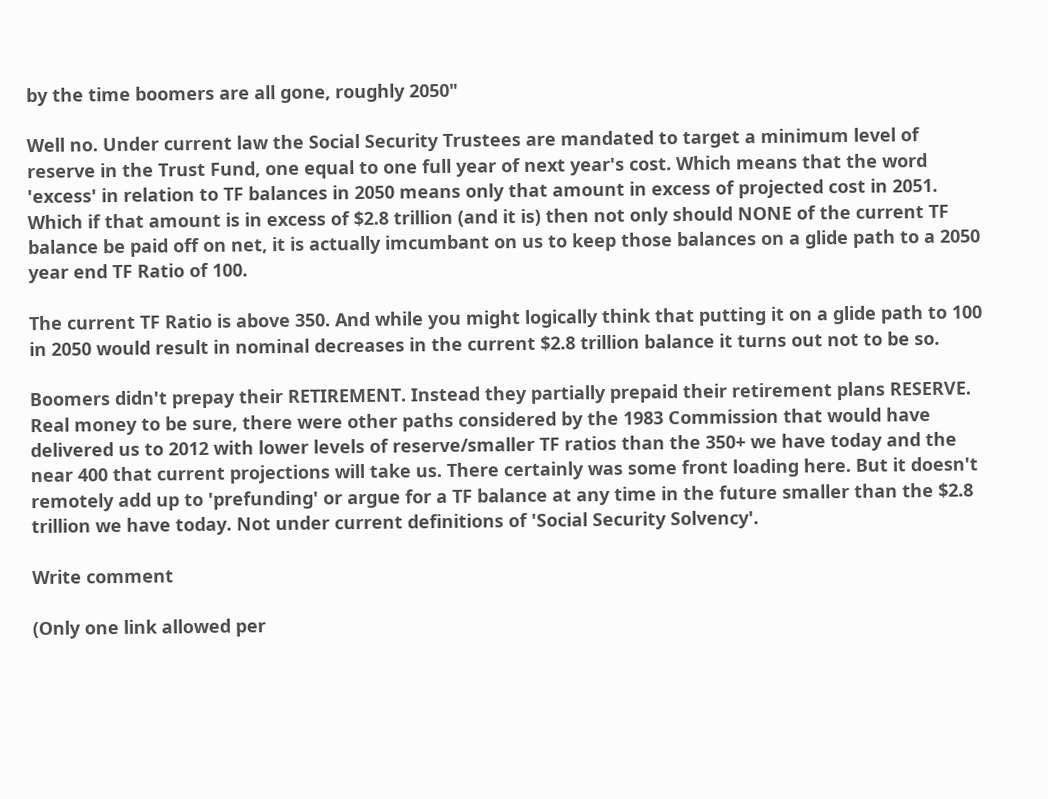by the time boomers are all gone, roughly 2050"

Well no. Under current law the Social Security Trustees are mandated to target a minimum level of reserve in the Trust Fund, one equal to one full year of next year's cost. Which means that the word 'excess' in relation to TF balances in 2050 means only that amount in excess of projected cost in 2051. Which if that amount is in excess of $2.8 trillion (and it is) then not only should NONE of the current TF balance be paid off on net, it is actually imcumbant on us to keep those balances on a glide path to a 2050 year end TF Ratio of 100.

The current TF Ratio is above 350. And while you might logically think that putting it on a glide path to 100 in 2050 would result in nominal decreases in the current $2.8 trillion balance it turns out not to be so.

Boomers didn't prepay their RETIREMENT. Instead they partially prepaid their retirement plans RESERVE. Real money to be sure, there were other paths considered by the 1983 Commission that would have delivered us to 2012 with lower levels of reserve/smaller TF ratios than the 350+ we have today and the near 400 that current projections will take us. There certainly was some front loading here. But it doesn't remotely add up to 'prefunding' or argue for a TF balance at any time in the future smaller than the $2.8 trillion we have today. Not under current definitions of 'Social Security Solvency'.

Write comment

(Only one link allowed per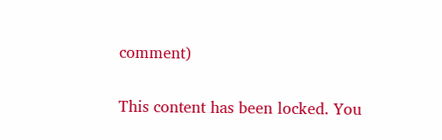comment)

This content has been locked. You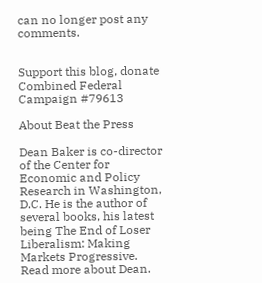can no longer post any comments.


Support this blog, donate
Combined Federal Campaign #79613

About Beat the Press

Dean Baker is co-director of the Center for Economic and Policy Research in Washington, D.C. He is the author of several books, his latest being The End of Loser Liberalism: Making Markets Progressive. Read more about Dean.